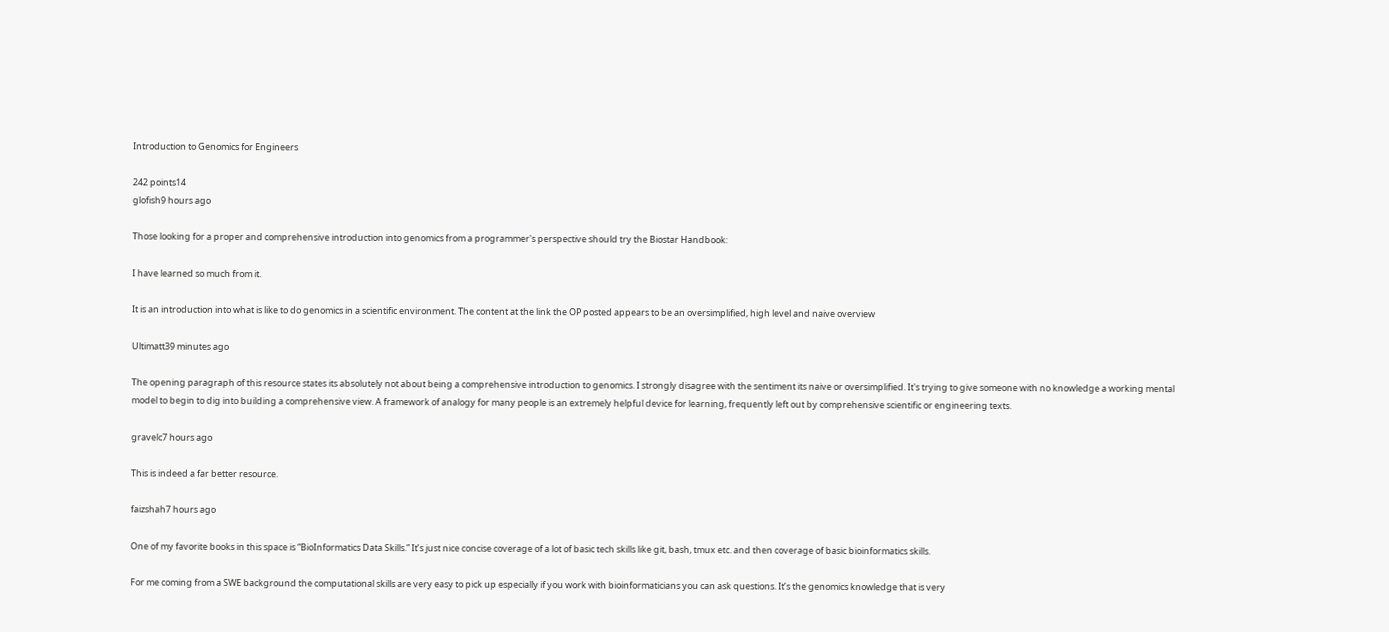Introduction to Genomics for Engineers

242 points14
glofish9 hours ago

Those looking for a proper and comprehensive introduction into genomics from a programmer's perspective should try the Biostar Handbook:

I have learned so much from it.

It is an introduction into what is like to do genomics in a scientific environment. The content at the link the OP posted appears to be an oversimplified, high level and naive overview

Ultimatt39 minutes ago

The opening paragraph of this resource states its absolutely not about being a comprehensive introduction to genomics. I strongly disagree with the sentiment its naive or oversimplified. It's trying to give someone with no knowledge a working mental model to begin to dig into building a comprehensive view. A framework of analogy for many people is an extremely helpful device for learning, frequently left out by comprehensive scientific or engineering texts.

gravelc7 hours ago

This is indeed a far better resource.

faizshah7 hours ago

One of my favorite books in this space is “BioInformatics Data Skills.” It’s just nice concise coverage of a lot of basic tech skills like git, bash, tmux etc. and then coverage of basic bioinformatics skills.

For me coming from a SWE background the computational skills are very easy to pick up especially if you work with bioinformaticians you can ask questions. It’s the genomics knowledge that is very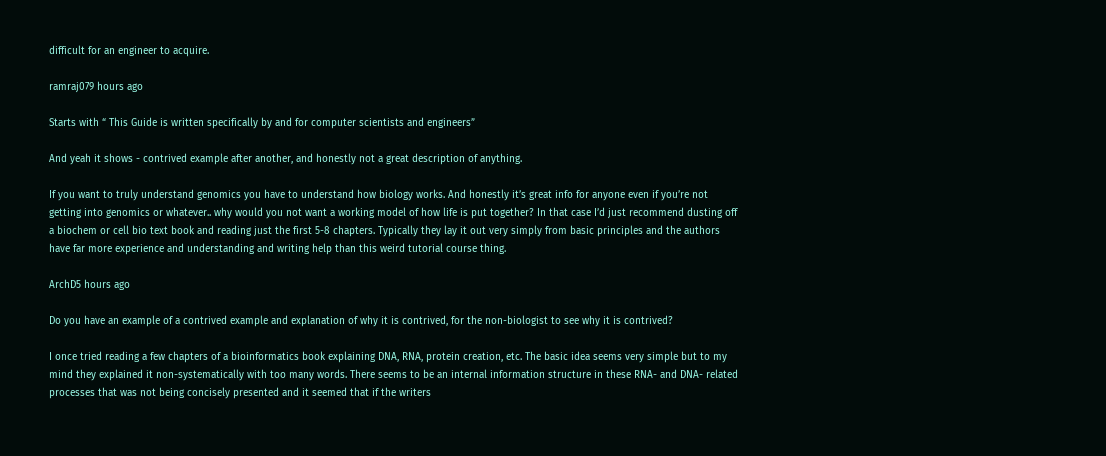difficult for an engineer to acquire.

ramraj079 hours ago

Starts with “ This Guide is written specifically by and for computer scientists and engineers”

And yeah it shows - contrived example after another, and honestly not a great description of anything.

If you want to truly understand genomics you have to understand how biology works. And honestly it’s great info for anyone even if you’re not getting into genomics or whatever.. why would you not want a working model of how life is put together? In that case I’d just recommend dusting off a biochem or cell bio text book and reading just the first 5-8 chapters. Typically they lay it out very simply from basic principles and the authors have far more experience and understanding and writing help than this weird tutorial course thing.

ArchD5 hours ago

Do you have an example of a contrived example and explanation of why it is contrived, for the non-biologist to see why it is contrived?

I once tried reading a few chapters of a bioinformatics book explaining DNA, RNA, protein creation, etc. The basic idea seems very simple but to my mind they explained it non-systematically with too many words. There seems to be an internal information structure in these RNA- and DNA- related processes that was not being concisely presented and it seemed that if the writers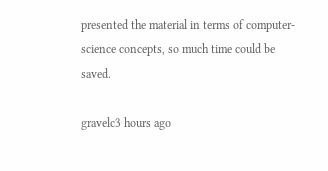presented the material in terms of computer-science concepts, so much time could be saved.

gravelc3 hours ago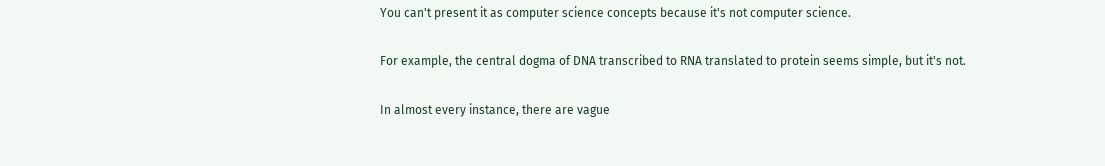You can't present it as computer science concepts because it's not computer science.

For example, the central dogma of DNA transcribed to RNA translated to protein seems simple, but it's not.

In almost every instance, there are vague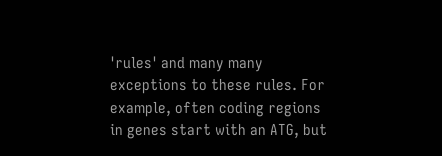'rules' and many many exceptions to these rules. For example, often coding regions in genes start with an ATG, but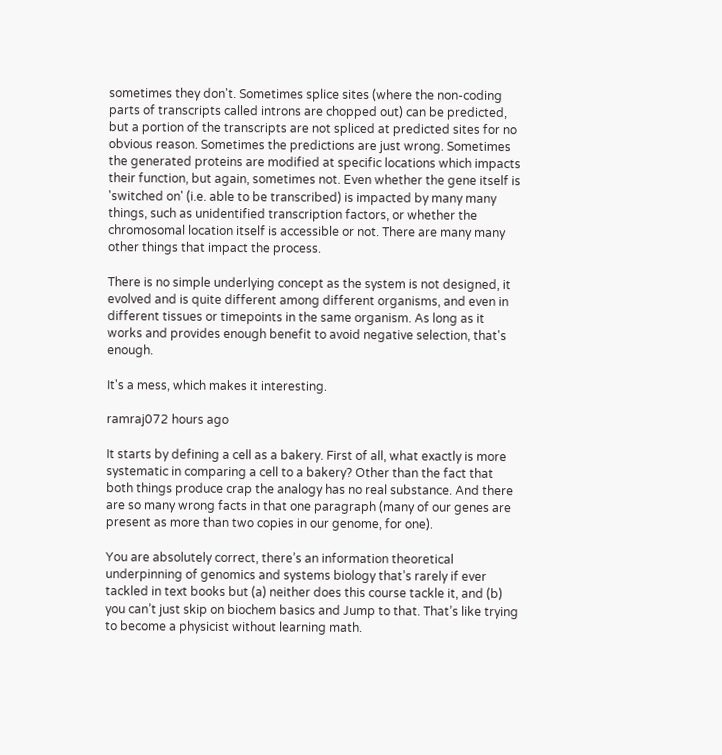sometimes they don't. Sometimes splice sites (where the non-coding parts of transcripts called introns are chopped out) can be predicted, but a portion of the transcripts are not spliced at predicted sites for no obvious reason. Sometimes the predictions are just wrong. Sometimes the generated proteins are modified at specific locations which impacts their function, but again, sometimes not. Even whether the gene itself is 'switched on' (i.e. able to be transcribed) is impacted by many many things, such as unidentified transcription factors, or whether the chromosomal location itself is accessible or not. There are many many other things that impact the process.

There is no simple underlying concept as the system is not designed, it evolved and is quite different among different organisms, and even in different tissues or timepoints in the same organism. As long as it works and provides enough benefit to avoid negative selection, that's enough.

It's a mess, which makes it interesting.

ramraj072 hours ago

It starts by defining a cell as a bakery. First of all, what exactly is more systematic in comparing a cell to a bakery? Other than the fact that both things produce crap the analogy has no real substance. And there are so many wrong facts in that one paragraph (many of our genes are present as more than two copies in our genome, for one).

You are absolutely correct, there’s an information theoretical underpinning of genomics and systems biology that’s rarely if ever tackled in text books but (a) neither does this course tackle it, and (b) you can’t just skip on biochem basics and Jump to that. That’s like trying to become a physicist without learning math.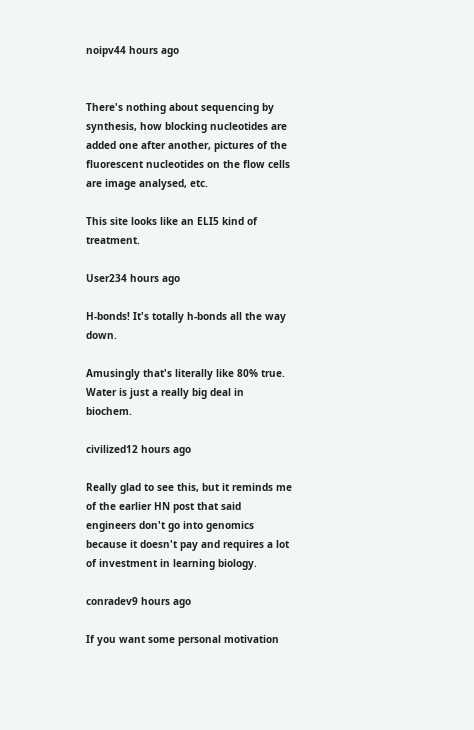noipv44 hours ago


There's nothing about sequencing by synthesis, how blocking nucleotides are added one after another, pictures of the fluorescent nucleotides on the flow cells are image analysed, etc.

This site looks like an ELI5 kind of treatment.

User234 hours ago

H-bonds! It's totally h-bonds all the way down.

Amusingly that's literally like 80% true. Water is just a really big deal in biochem.

civilized12 hours ago

Really glad to see this, but it reminds me of the earlier HN post that said engineers don't go into genomics because it doesn't pay and requires a lot of investment in learning biology.

conradev9 hours ago

If you want some personal motivation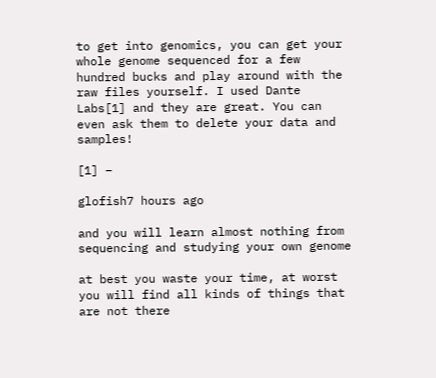to get into genomics, you can get your whole genome sequenced for a few hundred bucks and play around with the raw files yourself. I used Dante Labs[1] and they are great. You can even ask them to delete your data and samples!

[1] –

glofish7 hours ago

and you will learn almost nothing from sequencing and studying your own genome

at best you waste your time, at worst you will find all kinds of things that are not there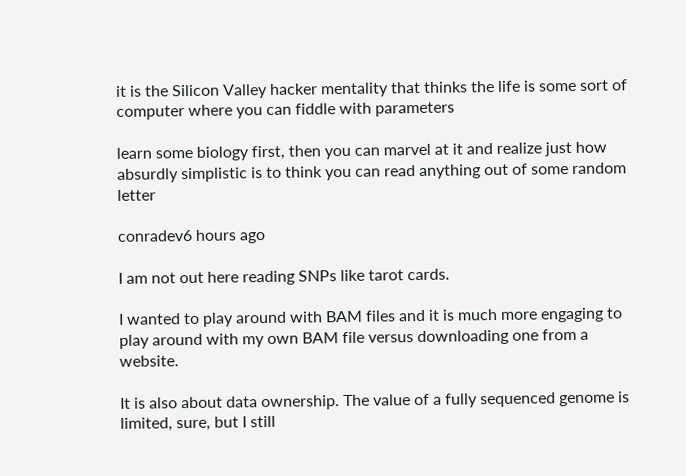it is the Silicon Valley hacker mentality that thinks the life is some sort of computer where you can fiddle with parameters

learn some biology first, then you can marvel at it and realize just how absurdly simplistic is to think you can read anything out of some random letter

conradev6 hours ago

I am not out here reading SNPs like tarot cards.

I wanted to play around with BAM files and it is much more engaging to play around with my own BAM file versus downloading one from a website.

It is also about data ownership. The value of a fully sequenced genome is limited, sure, but I still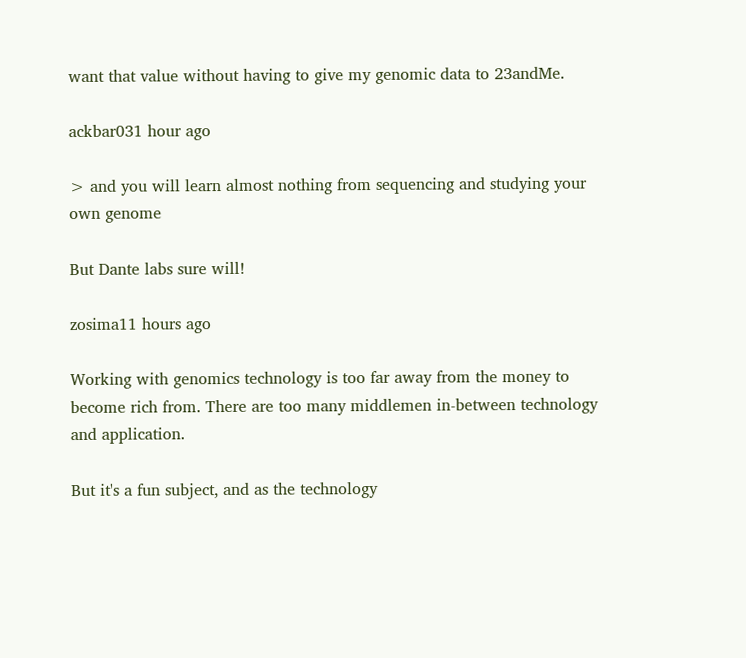want that value without having to give my genomic data to 23andMe.

ackbar031 hour ago

> and you will learn almost nothing from sequencing and studying your own genome

But Dante labs sure will!

zosima11 hours ago

Working with genomics technology is too far away from the money to become rich from. There are too many middlemen in-between technology and application.

But it's a fun subject, and as the technology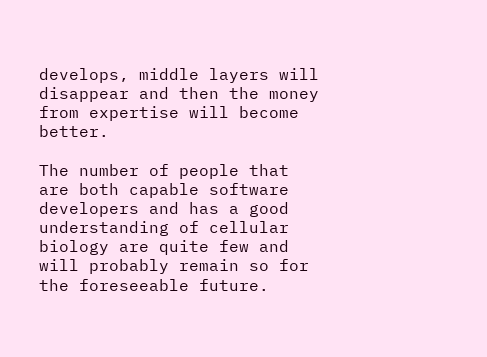develops, middle layers will disappear and then the money from expertise will become better.

The number of people that are both capable software developers and has a good understanding of cellular biology are quite few and will probably remain so for the foreseeable future.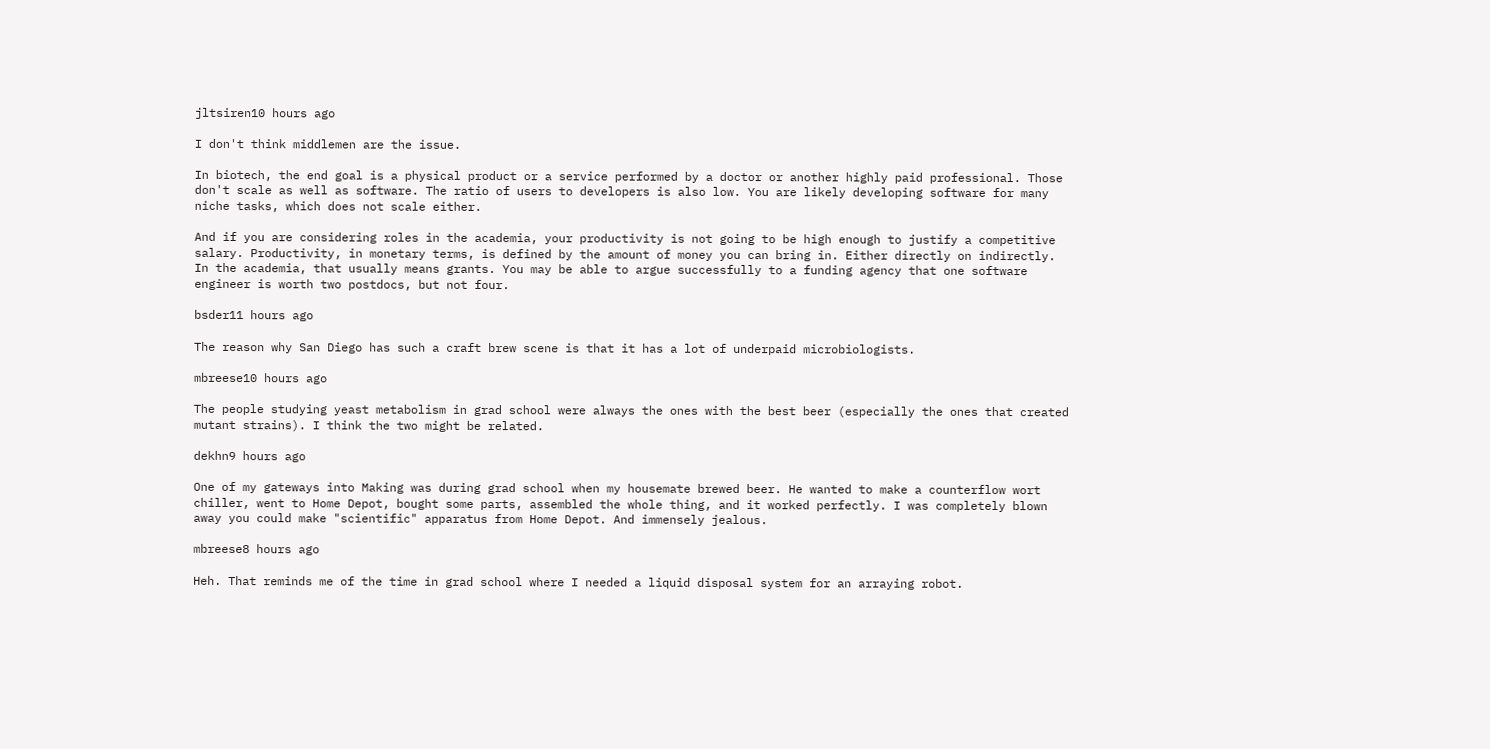jltsiren10 hours ago

I don't think middlemen are the issue.

In biotech, the end goal is a physical product or a service performed by a doctor or another highly paid professional. Those don't scale as well as software. The ratio of users to developers is also low. You are likely developing software for many niche tasks, which does not scale either.

And if you are considering roles in the academia, your productivity is not going to be high enough to justify a competitive salary. Productivity, in monetary terms, is defined by the amount of money you can bring in. Either directly on indirectly. In the academia, that usually means grants. You may be able to argue successfully to a funding agency that one software engineer is worth two postdocs, but not four.

bsder11 hours ago

The reason why San Diego has such a craft brew scene is that it has a lot of underpaid microbiologists.

mbreese10 hours ago

The people studying yeast metabolism in grad school were always the ones with the best beer (especially the ones that created mutant strains). I think the two might be related.

dekhn9 hours ago

One of my gateways into Making was during grad school when my housemate brewed beer. He wanted to make a counterflow wort chiller, went to Home Depot, bought some parts, assembled the whole thing, and it worked perfectly. I was completely blown away you could make "scientific" apparatus from Home Depot. And immensely jealous.

mbreese8 hours ago

Heh. That reminds me of the time in grad school where I needed a liquid disposal system for an arraying robot.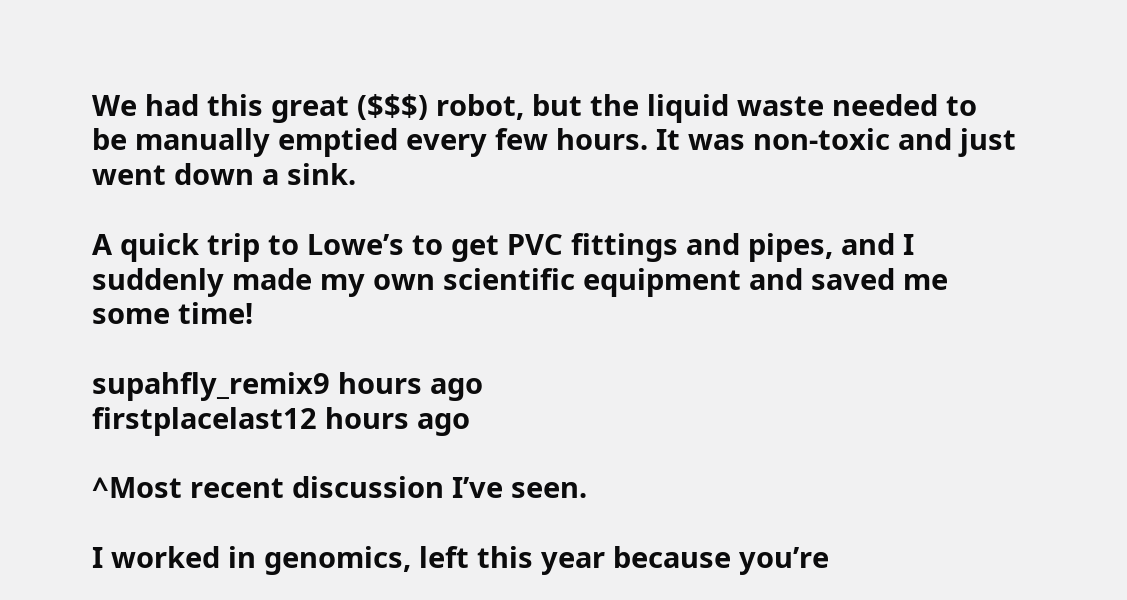We had this great ($$$) robot, but the liquid waste needed to be manually emptied every few hours. It was non-toxic and just went down a sink.

A quick trip to Lowe’s to get PVC fittings and pipes, and I suddenly made my own scientific equipment and saved me some time!

supahfly_remix9 hours ago
firstplacelast12 hours ago

^Most recent discussion I’ve seen.

I worked in genomics, left this year because you’re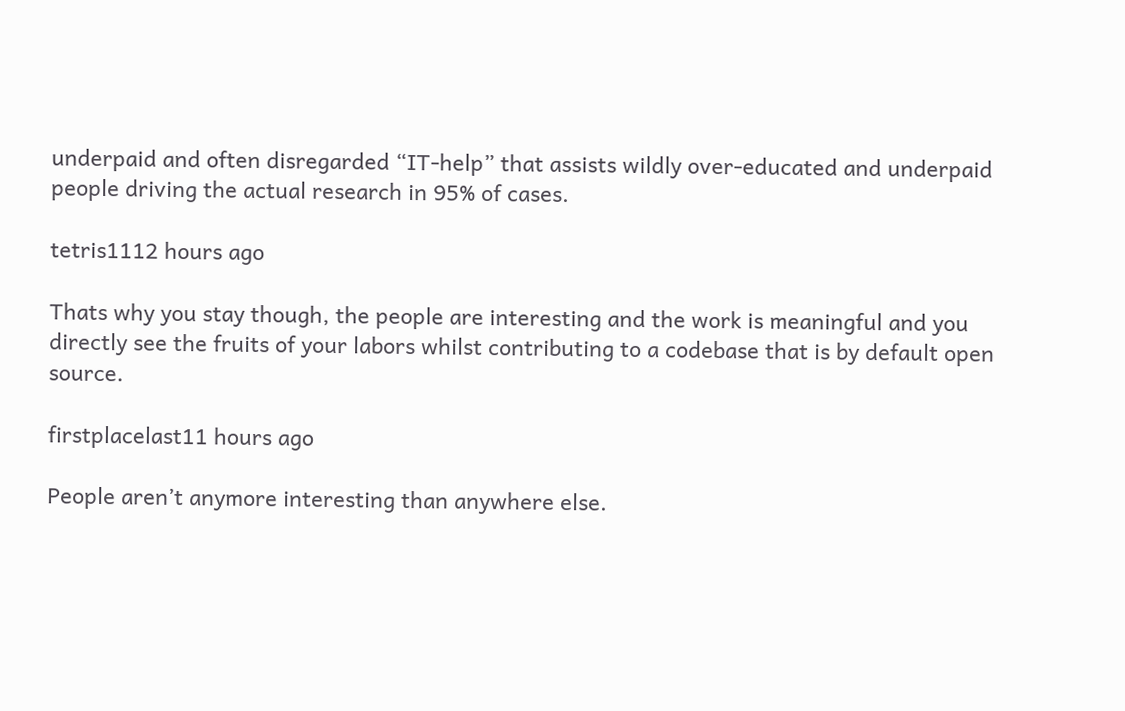underpaid and often disregarded “IT-help” that assists wildly over-educated and underpaid people driving the actual research in 95% of cases.

tetris1112 hours ago

Thats why you stay though, the people are interesting and the work is meaningful and you directly see the fruits of your labors whilst contributing to a codebase that is by default open source.

firstplacelast11 hours ago

People aren’t anymore interesting than anywhere else.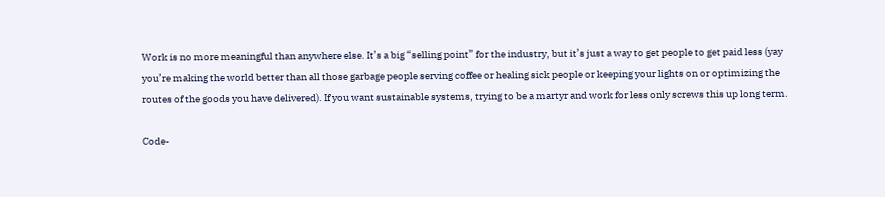Work is no more meaningful than anywhere else. It’s a big “selling point” for the industry, but it’s just a way to get people to get paid less (yay you’re making the world better than all those garbage people serving coffee or healing sick people or keeping your lights on or optimizing the routes of the goods you have delivered). If you want sustainable systems, trying to be a martyr and work for less only screws this up long term.

Code-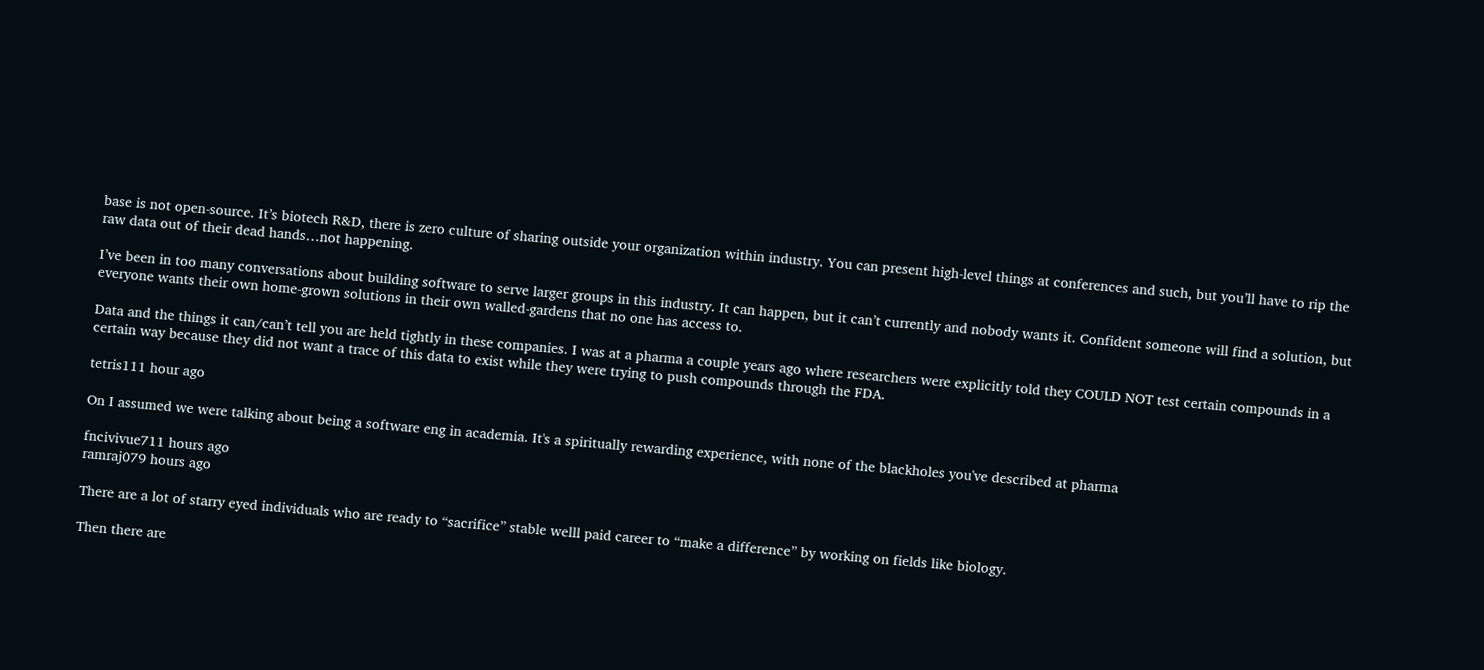base is not open-source. It’s biotech R&D, there is zero culture of sharing outside your organization within industry. You can present high-level things at conferences and such, but you’ll have to rip the raw data out of their dead hands…not happening.

I’ve been in too many conversations about building software to serve larger groups in this industry. It can happen, but it can’t currently and nobody wants it. Confident someone will find a solution, but everyone wants their own home-grown solutions in their own walled-gardens that no one has access to.

Data and the things it can/can’t tell you are held tightly in these companies. I was at a pharma a couple years ago where researchers were explicitly told they COULD NOT test certain compounds in a certain way because they did not want a trace of this data to exist while they were trying to push compounds through the FDA.

tetris111 hour ago

On I assumed we were talking about being a software eng in academia. It's a spiritually rewarding experience, with none of the blackholes you've described at pharma

fncivivue711 hours ago
ramraj079 hours ago

There are a lot of starry eyed individuals who are ready to “sacrifice” stable welll paid career to “make a difference” by working on fields like biology.

Then there are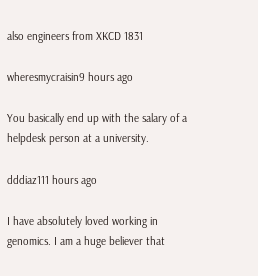also engineers from XKCD 1831

wheresmycraisin9 hours ago

You basically end up with the salary of a helpdesk person at a university.

dddiaz111 hours ago

I have absolutely loved working in genomics. I am a huge believer that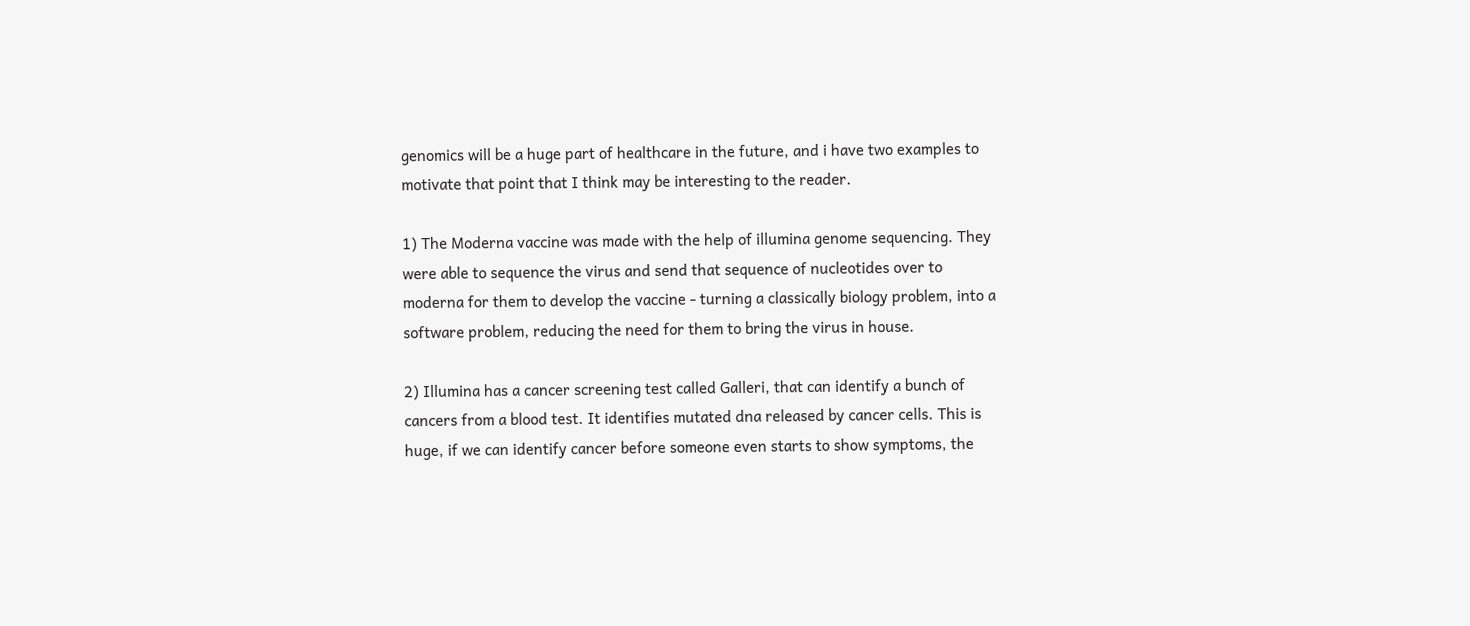genomics will be a huge part of healthcare in the future, and i have two examples to motivate that point that I think may be interesting to the reader.

1) The Moderna vaccine was made with the help of illumina genome sequencing. They were able to sequence the virus and send that sequence of nucleotides over to moderna for them to develop the vaccine - turning a classically biology problem, into a software problem, reducing the need for them to bring the virus in house.

2) Illumina has a cancer screening test called Galleri, that can identify a bunch of cancers from a blood test. It identifies mutated dna released by cancer cells. This is huge, if we can identify cancer before someone even starts to show symptoms, the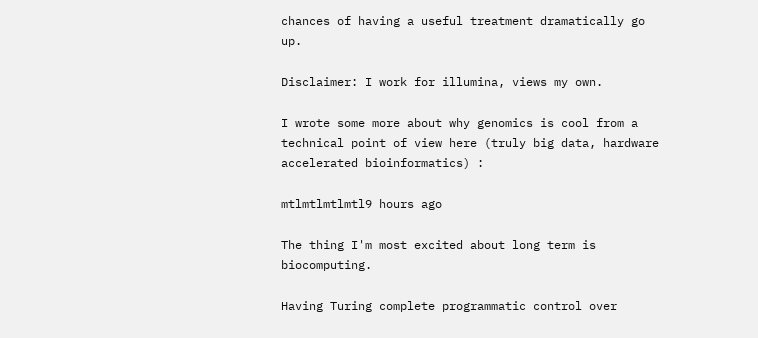chances of having a useful treatment dramatically go up.

Disclaimer: I work for illumina, views my own.

I wrote some more about why genomics is cool from a technical point of view here (truly big data, hardware accelerated bioinformatics) :

mtlmtlmtlmtl9 hours ago

The thing I'm most excited about long term is biocomputing.

Having Turing complete programmatic control over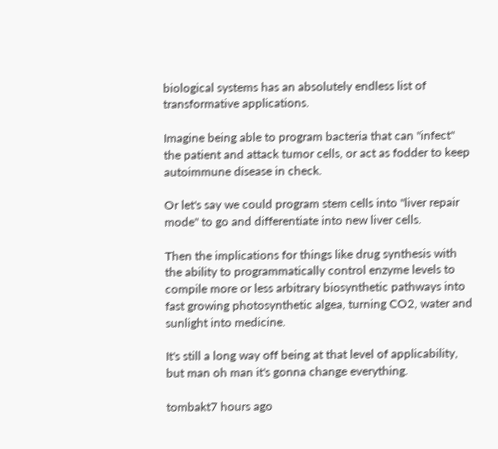biological systems has an absolutely endless list of transformative applications.

Imagine being able to program bacteria that can "infect" the patient and attack tumor cells, or act as fodder to keep autoimmune disease in check.

Or let's say we could program stem cells into "liver repair mode" to go and differentiate into new liver cells.

Then the implications for things like drug synthesis with the ability to programmatically control enzyme levels to compile more or less arbitrary biosynthetic pathways into fast growing photosynthetic algea, turning CO2, water and sunlight into medicine.

It's still a long way off being at that level of applicability, but man oh man it's gonna change everything.

tombakt7 hours ago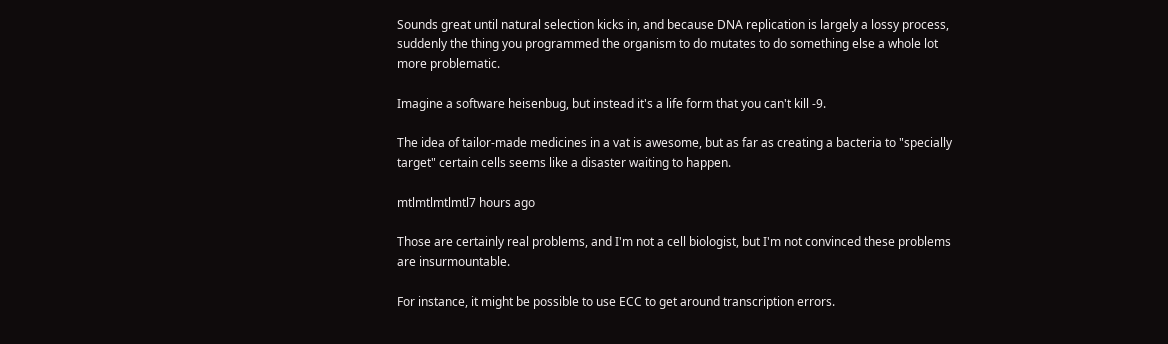Sounds great until natural selection kicks in, and because DNA replication is largely a lossy process, suddenly the thing you programmed the organism to do mutates to do something else a whole lot more problematic.

Imagine a software heisenbug, but instead it's a life form that you can't kill -9.

The idea of tailor-made medicines in a vat is awesome, but as far as creating a bacteria to "specially target" certain cells seems like a disaster waiting to happen.

mtlmtlmtlmtl7 hours ago

Those are certainly real problems, and I'm not a cell biologist, but I'm not convinced these problems are insurmountable.

For instance, it might be possible to use ECC to get around transcription errors.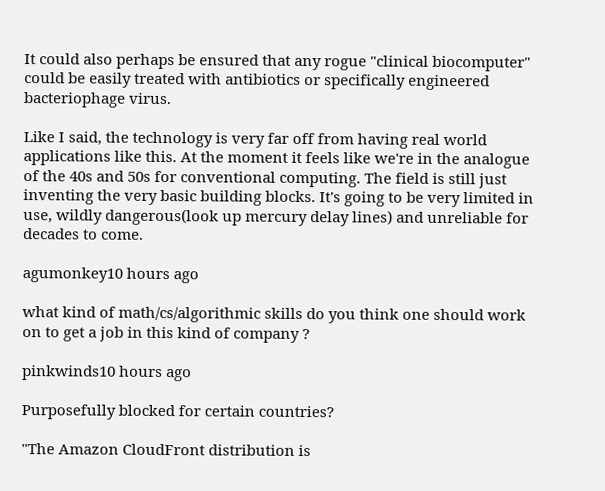It could also perhaps be ensured that any rogue "clinical biocomputer" could be easily treated with antibiotics or specifically engineered bacteriophage virus.

Like I said, the technology is very far off from having real world applications like this. At the moment it feels like we're in the analogue of the 40s and 50s for conventional computing. The field is still just inventing the very basic building blocks. It's going to be very limited in use, wildly dangerous(look up mercury delay lines) and unreliable for decades to come.

agumonkey10 hours ago

what kind of math/cs/algorithmic skills do you think one should work on to get a job in this kind of company ?

pinkwinds10 hours ago

Purposefully blocked for certain countries?

"The Amazon CloudFront distribution is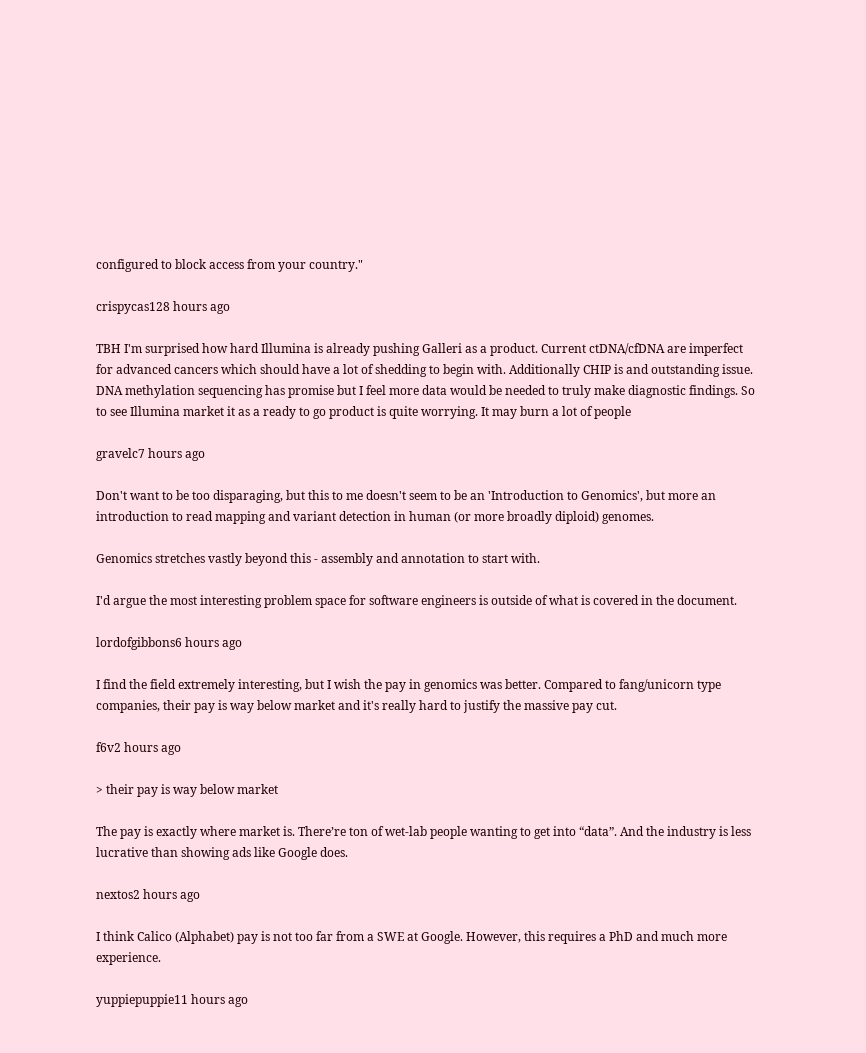configured to block access from your country."

crispycas128 hours ago

TBH I'm surprised how hard Illumina is already pushing Galleri as a product. Current ctDNA/cfDNA are imperfect for advanced cancers which should have a lot of shedding to begin with. Additionally CHIP is and outstanding issue. DNA methylation sequencing has promise but I feel more data would be needed to truly make diagnostic findings. So to see Illumina market it as a ready to go product is quite worrying. It may burn a lot of people

gravelc7 hours ago

Don't want to be too disparaging, but this to me doesn't seem to be an 'Introduction to Genomics', but more an introduction to read mapping and variant detection in human (or more broadly diploid) genomes.

Genomics stretches vastly beyond this - assembly and annotation to start with.

I'd argue the most interesting problem space for software engineers is outside of what is covered in the document.

lordofgibbons6 hours ago

I find the field extremely interesting, but I wish the pay in genomics was better. Compared to fang/unicorn type companies, their pay is way below market and it's really hard to justify the massive pay cut.

f6v2 hours ago

> their pay is way below market

The pay is exactly where market is. There’re ton of wet-lab people wanting to get into “data”. And the industry is less lucrative than showing ads like Google does.

nextos2 hours ago

I think Calico (Alphabet) pay is not too far from a SWE at Google. However, this requires a PhD and much more experience.

yuppiepuppie11 hours ago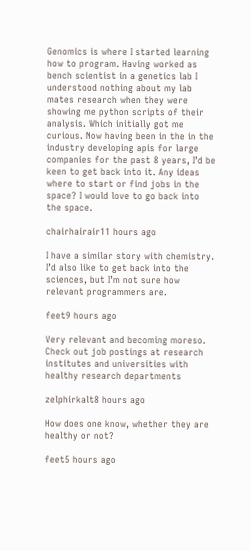Genomics is where I started learning how to program. Having worked as bench scientist in a genetics lab I understood nothing about my lab mates research when they were showing me python scripts of their analysis. Which initially got me curious. Now having been in the in the industry developing apis for large companies for the past 8 years, I’d be keen to get back into it. Any ideas where to start or find jobs in the space? I would love to go back into the space.

chairhairair11 hours ago

I have a similar story with chemistry. I’d also like to get back into the sciences, but I’m not sure how relevant programmers are.

feet9 hours ago

Very relevant and becoming moreso. Check out job postings at research institutes and universities with healthy research departments

zelphirkalt8 hours ago

How does one know, whether they are healthy or not?

feet5 hours ago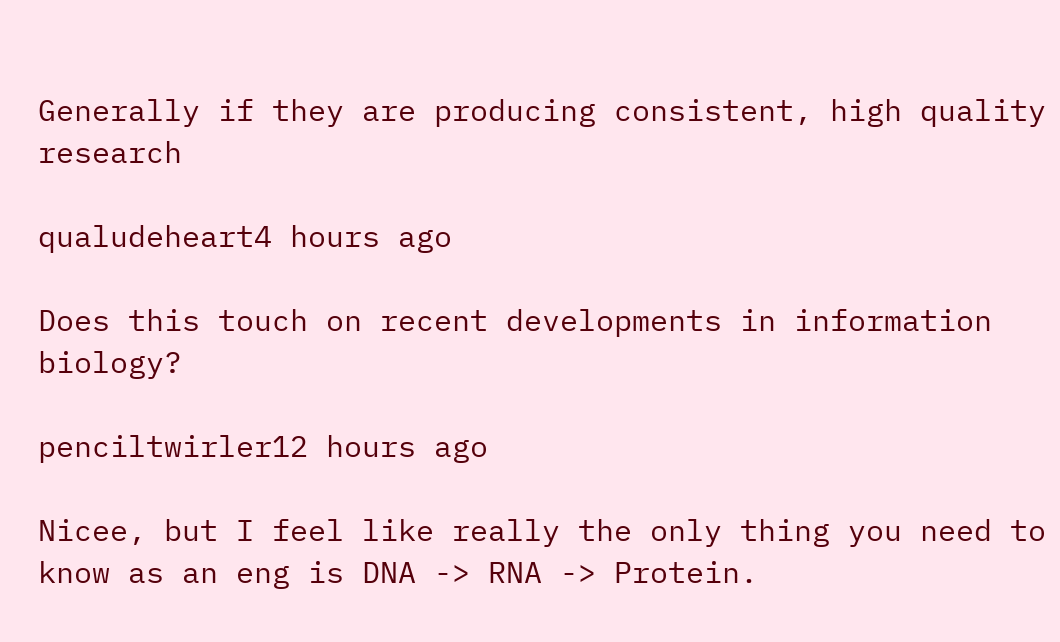Generally if they are producing consistent, high quality research

qualudeheart4 hours ago

Does this touch on recent developments in information biology?

penciltwirler12 hours ago

Nicee, but I feel like really the only thing you need to know as an eng is DNA -> RNA -> Protein.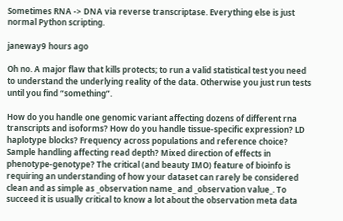Sometimes RNA -> DNA via reverse transcriptase. Everything else is just normal Python scripting.

janeway9 hours ago

Oh no. A major flaw that kills protects; to run a valid statistical test you need to understand the underlying reality of the data. Otherwise you just run tests until you find “something”.

How do you handle one genomic variant affecting dozens of different rna transcripts and isoforms? How do you handle tissue-specific expression? LD haplotype blocks? Frequency across populations and reference choice? Sample handling affecting read depth? Mixed direction of effects in phenotype-genotype? The critical (and beauty IMO) feature of bioinfo is requiring an understanding of how your dataset can rarely be considered clean and as simple as _observation name_ and _observation value_. To succeed it is usually critical to know a lot about the observation meta data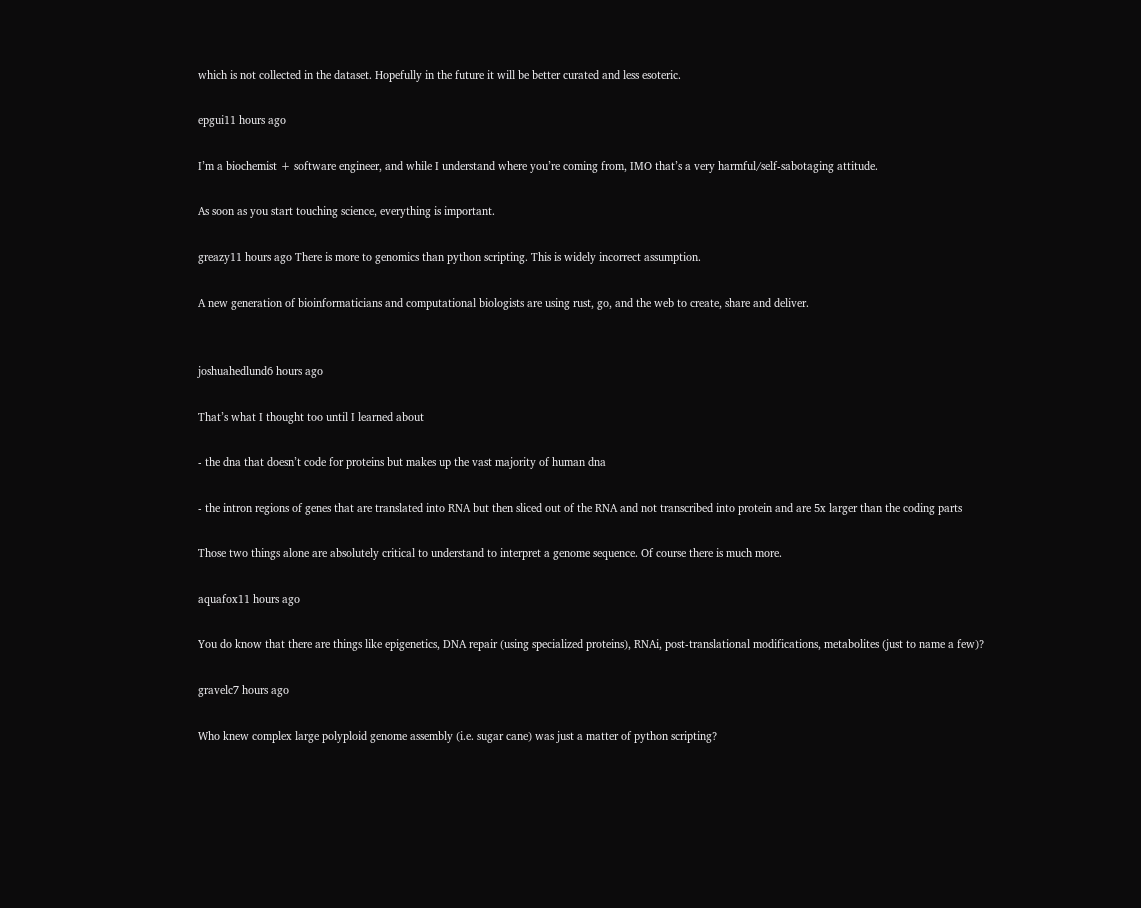which is not collected in the dataset. Hopefully in the future it will be better curated and less esoteric.

epgui11 hours ago

I’m a biochemist + software engineer, and while I understand where you’re coming from, IMO that’s a very harmful/self-sabotaging attitude.

As soon as you start touching science, everything is important.

greazy11 hours ago There is more to genomics than python scripting. This is widely incorrect assumption.

A new generation of bioinformaticians and computational biologists are using rust, go, and the web to create, share and deliver.


joshuahedlund6 hours ago

That’s what I thought too until I learned about

- the dna that doesn’t code for proteins but makes up the vast majority of human dna

- the intron regions of genes that are translated into RNA but then sliced out of the RNA and not transcribed into protein and are 5x larger than the coding parts

Those two things alone are absolutely critical to understand to interpret a genome sequence. Of course there is much more.

aquafox11 hours ago

You do know that there are things like epigenetics, DNA repair (using specialized proteins), RNAi, post-translational modifications, metabolites (just to name a few)?

gravelc7 hours ago

Who knew complex large polyploid genome assembly (i.e. sugar cane) was just a matter of python scripting?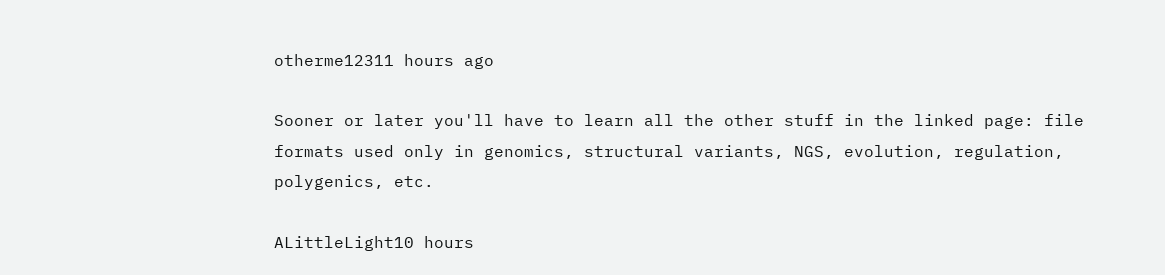otherme12311 hours ago

Sooner or later you'll have to learn all the other stuff in the linked page: file formats used only in genomics, structural variants, NGS, evolution, regulation, polygenics, etc.

ALittleLight10 hours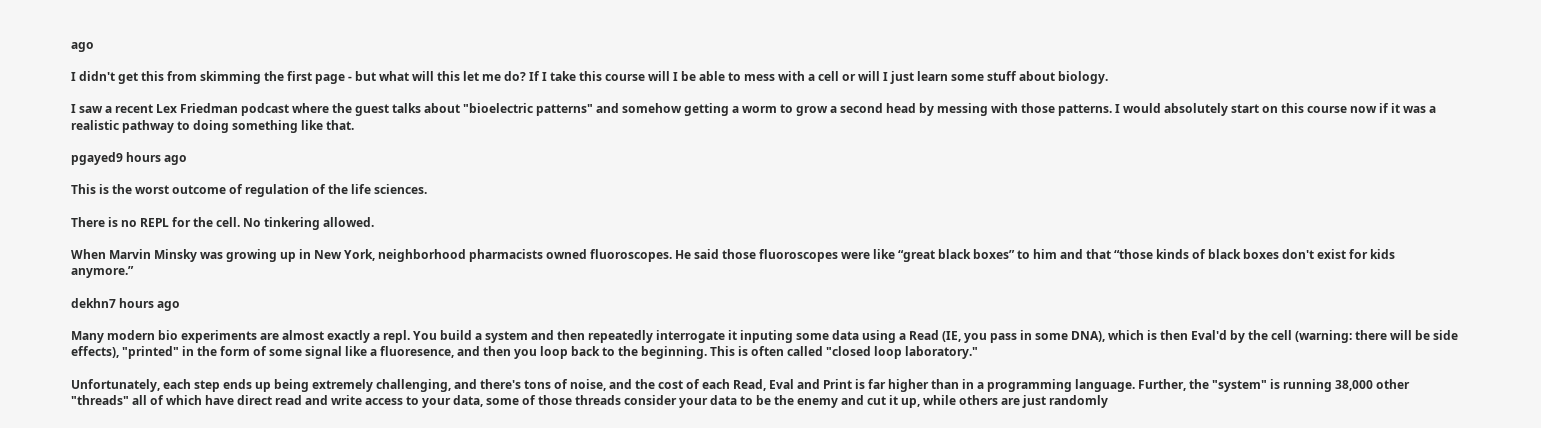ago

I didn't get this from skimming the first page - but what will this let me do? If I take this course will I be able to mess with a cell or will I just learn some stuff about biology.

I saw a recent Lex Friedman podcast where the guest talks about "bioelectric patterns" and somehow getting a worm to grow a second head by messing with those patterns. I would absolutely start on this course now if it was a realistic pathway to doing something like that.

pgayed9 hours ago

This is the worst outcome of regulation of the life sciences.

There is no REPL for the cell. No tinkering allowed.

When Marvin Minsky was growing up in New York, neighborhood pharmacists owned fluoroscopes. He said those fluoroscopes were like “great black boxes” to him and that “those kinds of black boxes don't exist for kids anymore.”

dekhn7 hours ago

Many modern bio experiments are almost exactly a repl. You build a system and then repeatedly interrogate it inputing some data using a Read (IE, you pass in some DNA), which is then Eval'd by the cell (warning: there will be side effects), "printed" in the form of some signal like a fluoresence, and then you loop back to the beginning. This is often called "closed loop laboratory."

Unfortunately, each step ends up being extremely challenging, and there's tons of noise, and the cost of each Read, Eval and Print is far higher than in a programming language. Further, the "system" is running 38,000 other "threads" all of which have direct read and write access to your data, some of those threads consider your data to be the enemy and cut it up, while others are just randomly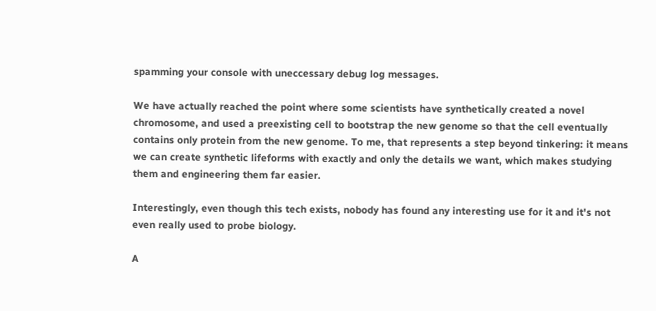spamming your console with uneccessary debug log messages.

We have actually reached the point where some scientists have synthetically created a novel chromosome, and used a preexisting cell to bootstrap the new genome so that the cell eventually contains only protein from the new genome. To me, that represents a step beyond tinkering: it means we can create synthetic lifeforms with exactly and only the details we want, which makes studying them and engineering them far easier.

Interestingly, even though this tech exists, nobody has found any interesting use for it and it's not even really used to probe biology.

A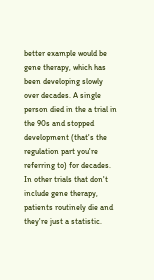better example would be gene therapy, which has been developing slowly over decades. A single person died in the a trial in the 90s and stopped development (that's the regulation part you're referring to) for decades. In other trials that don't include gene therapy, patients routinely die and they're just a statistic.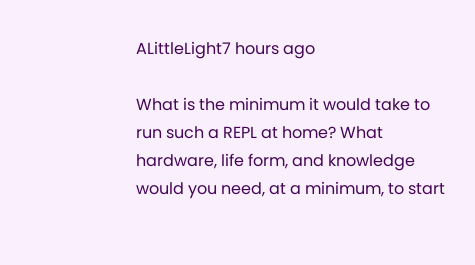ALittleLight7 hours ago

What is the minimum it would take to run such a REPL at home? What hardware, life form, and knowledge would you need, at a minimum, to start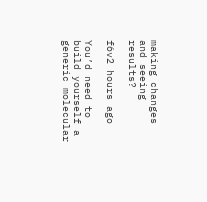making changes and seeing results?

f6v2 hours ago

You’d need to build yourself a generic molecular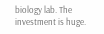biology lab. The investment is huge.